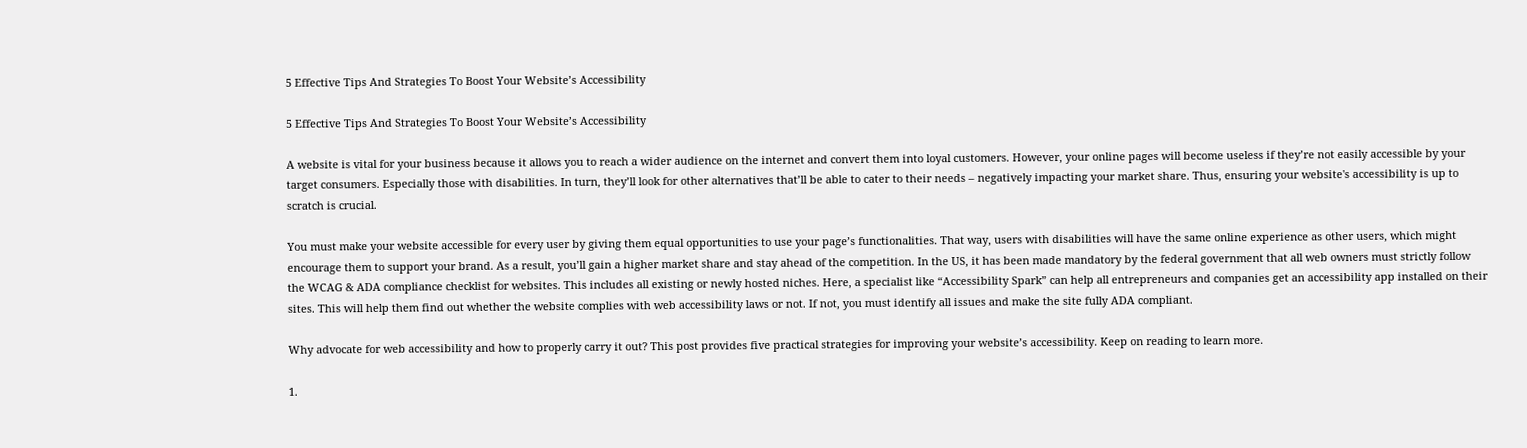5 Effective Tips And Strategies To Boost Your Website’s Accessibility

5 Effective Tips And Strategies To Boost Your Website’s Accessibility

A website is vital for your business because it allows you to reach a wider audience on the internet and convert them into loyal customers. However, your online pages will become useless if they’re not easily accessible by your target consumers. Especially those with disabilities. In turn, they’ll look for other alternatives that’ll be able to cater to their needs – negatively impacting your market share. Thus, ensuring your website's accessibility is up to scratch is crucial.

You must make your website accessible for every user by giving them equal opportunities to use your page’s functionalities. That way, users with disabilities will have the same online experience as other users, which might encourage them to support your brand. As a result, you’ll gain a higher market share and stay ahead of the competition. In the US, it has been made mandatory by the federal government that all web owners must strictly follow the WCAG & ADA compliance checklist for websites. This includes all existing or newly hosted niches. Here, a specialist like “Accessibility Spark” can help all entrepreneurs and companies get an accessibility app installed on their sites. This will help them find out whether the website complies with web accessibility laws or not. If not, you must identify all issues and make the site fully ADA compliant.

Why advocate for web accessibility and how to properly carry it out? This post provides five practical strategies for improving your website’s accessibility. Keep on reading to learn more.

1.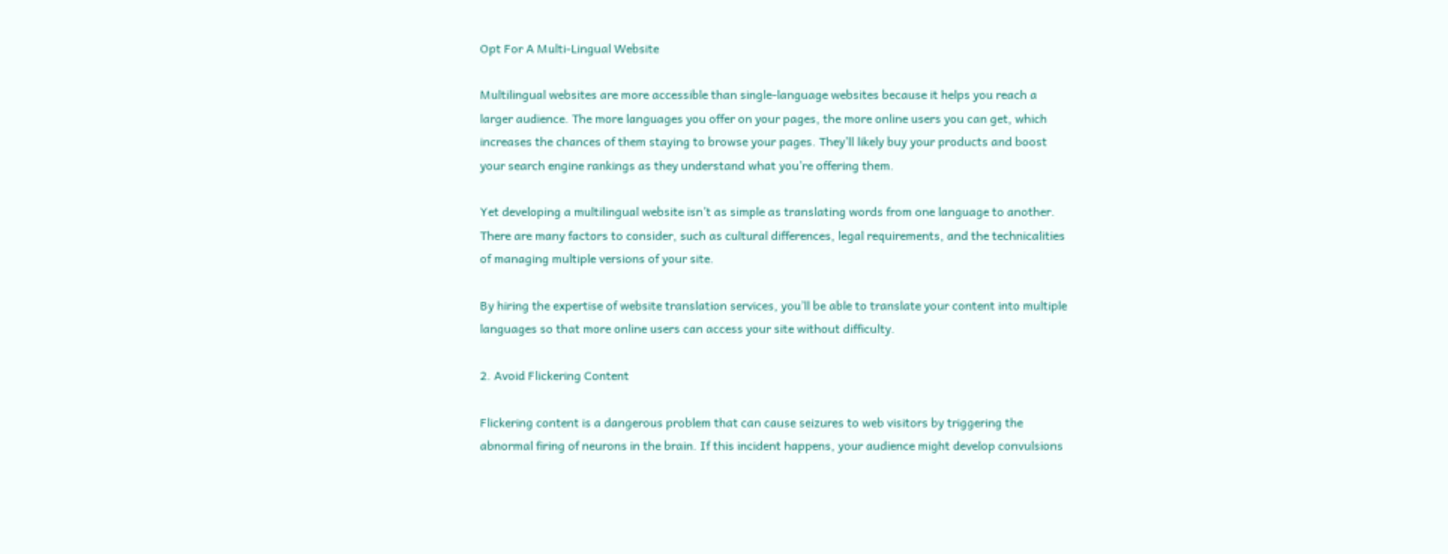Opt For A Multi-Lingual Website

Multilingual websites are more accessible than single-language websites because it helps you reach a larger audience. The more languages you offer on your pages, the more online users you can get, which increases the chances of them staying to browse your pages. They’ll likely buy your products and boost your search engine rankings as they understand what you’re offering them.

Yet developing a multilingual website isn’t as simple as translating words from one language to another. There are many factors to consider, such as cultural differences, legal requirements, and the technicalities of managing multiple versions of your site.

By hiring the expertise of website translation services, you’ll be able to translate your content into multiple languages so that more online users can access your site without difficulty.

2. Avoid Flickering Content

Flickering content is a dangerous problem that can cause seizures to web visitors by triggering the abnormal firing of neurons in the brain. If this incident happens, your audience might develop convulsions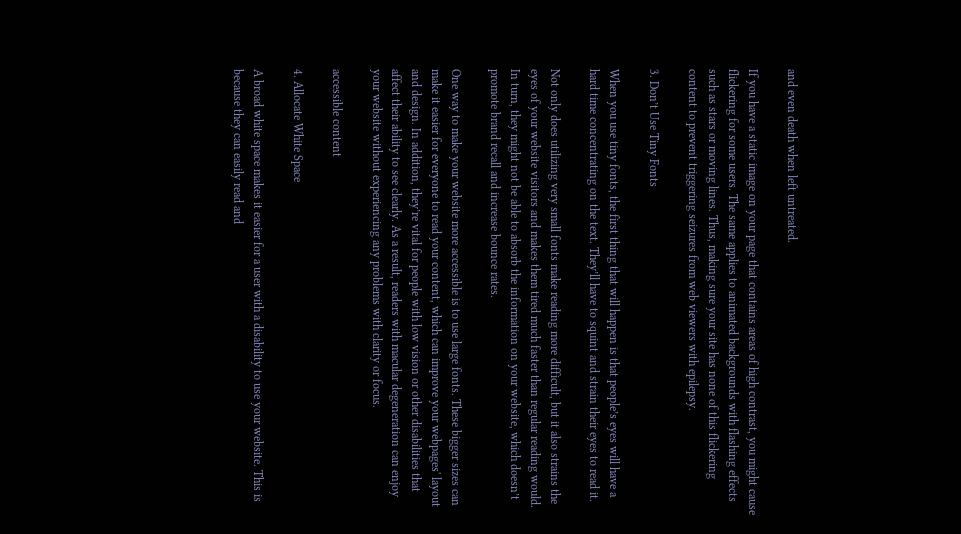and even death when left untreated.

If you have a static image on your page that contains areas of high contrast, you might cause flickering for some users. The same applies to animated backgrounds with flashing effects such as stars or moving lines. Thus, making sure your site has none of this flickering content to prevent triggering seizures from web viewers with epilepsy.

3. Don’t Use Tiny Fonts

When you use tiny fonts, the first thing that will happen is that people’s eyes will have a hard time concentrating on the text. They’ll have to squint and strain their eyes to read it.

Not only does utilizing very small fonts make reading more difficult, but it also strains the eyes of your website visitors and makes them tired much faster than regular reading would. In turn, they might not be able to absorb the information on your website, which doesn’t promote brand recall and increase bounce rates.

One way to make your website more accessible is to use large fonts. These bigger sizes can make it easier for everyone to read your content, which can improve your webpages' layout and design. In addition, they’re vital for people with low vision or other disabilities that affect their ability to see clearly. As a result, readers with macular degeneration can enjoy your website without experiencing any problems with clarity or focus.

accessible content

4. Allocate White Space

A broad white space makes it easier for a user with a disability to use your website. This is because they can easily read and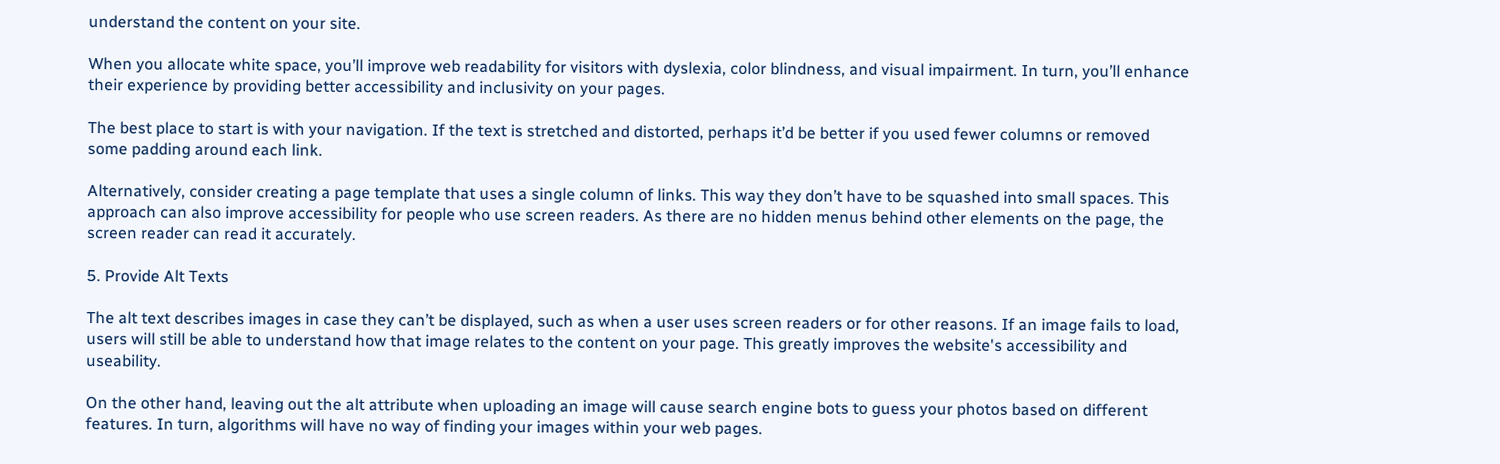understand the content on your site.

When you allocate white space, you’ll improve web readability for visitors with dyslexia, color blindness, and visual impairment. In turn, you’ll enhance their experience by providing better accessibility and inclusivity on your pages.

The best place to start is with your navigation. If the text is stretched and distorted, perhaps it’d be better if you used fewer columns or removed some padding around each link.

Alternatively, consider creating a page template that uses a single column of links. This way they don’t have to be squashed into small spaces. This approach can also improve accessibility for people who use screen readers. As there are no hidden menus behind other elements on the page, the screen reader can read it accurately.

5. Provide Alt Texts

The alt text describes images in case they can’t be displayed, such as when a user uses screen readers or for other reasons. If an image fails to load, users will still be able to understand how that image relates to the content on your page. This greatly improves the website's accessibility and useability.

On the other hand, leaving out the alt attribute when uploading an image will cause search engine bots to guess your photos based on different features. In turn, algorithms will have no way of finding your images within your web pages.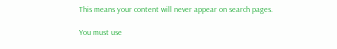This means your content will never appear on search pages.

You must use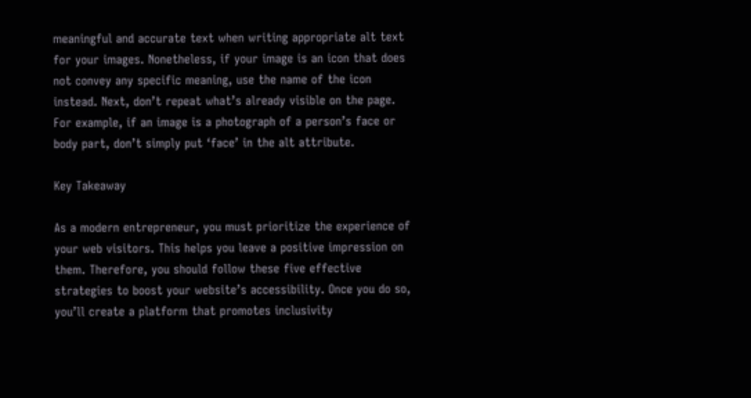meaningful and accurate text when writing appropriate alt text for your images. Nonetheless, if your image is an icon that does not convey any specific meaning, use the name of the icon instead. Next, don’t repeat what’s already visible on the page. For example, if an image is a photograph of a person’s face or body part, don’t simply put ‘face’ in the alt attribute.

Key Takeaway

As a modern entrepreneur, you must prioritize the experience of your web visitors. This helps you leave a positive impression on them. Therefore, you should follow these five effective strategies to boost your website’s accessibility. Once you do so, you’ll create a platform that promotes inclusivity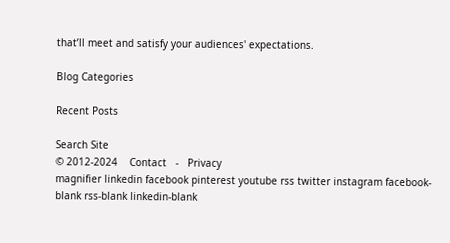that’ll meet and satisfy your audiences' expectations.

Blog Categories

Recent Posts

Search Site
© 2012-2024    Contact   -   Privacy
magnifier linkedin facebook pinterest youtube rss twitter instagram facebook-blank rss-blank linkedin-blank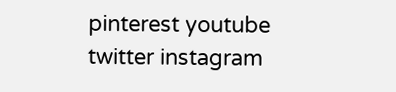pinterest youtube twitter instagram